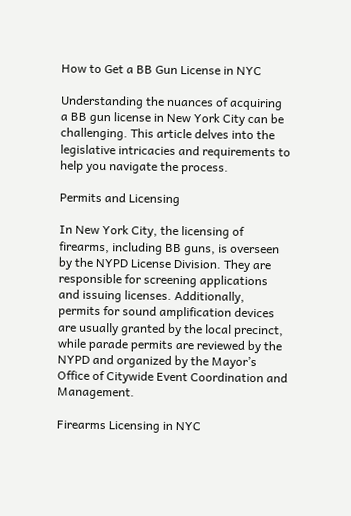How to Get a BB Gun License in NYC

Understanding the nuances of acquiring a BB gun license in New York City can be challenging. This article delves into the legislative intricacies and requirements to help you navigate the process.

Permits and Licensing

In New York City, the licensing of firearms, including BB guns, is overseen by the NYPD License Division. They are responsible for screening applications and issuing licenses. Additionally, permits for sound amplification devices are usually granted by the local precinct, while parade permits are reviewed by the NYPD and organized by the Mayor’s Office of Citywide Event Coordination and Management.

Firearms Licensing in NYC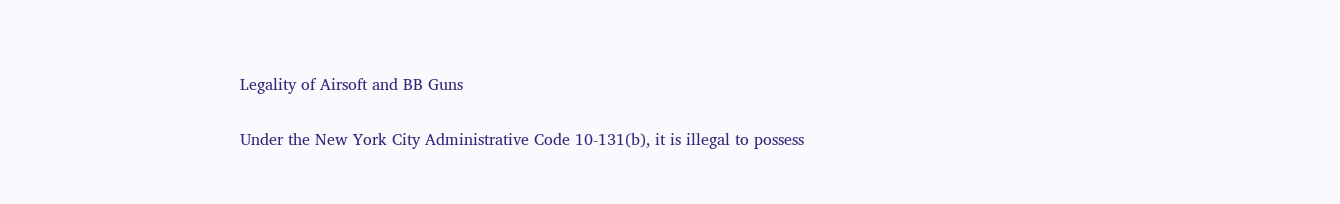Legality of Airsoft and BB Guns

Under the New York City Administrative Code 10-131(b), it is illegal to possess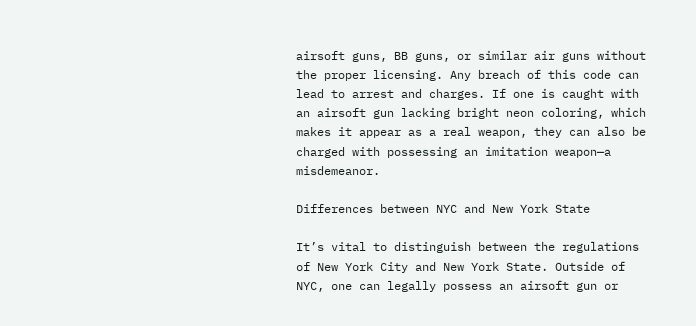airsoft guns, BB guns, or similar air guns without the proper licensing. Any breach of this code can lead to arrest and charges. If one is caught with an airsoft gun lacking bright neon coloring, which makes it appear as a real weapon, they can also be charged with possessing an imitation weapon—a misdemeanor.

Differences between NYC and New York State

It’s vital to distinguish between the regulations of New York City and New York State. Outside of NYC, one can legally possess an airsoft gun or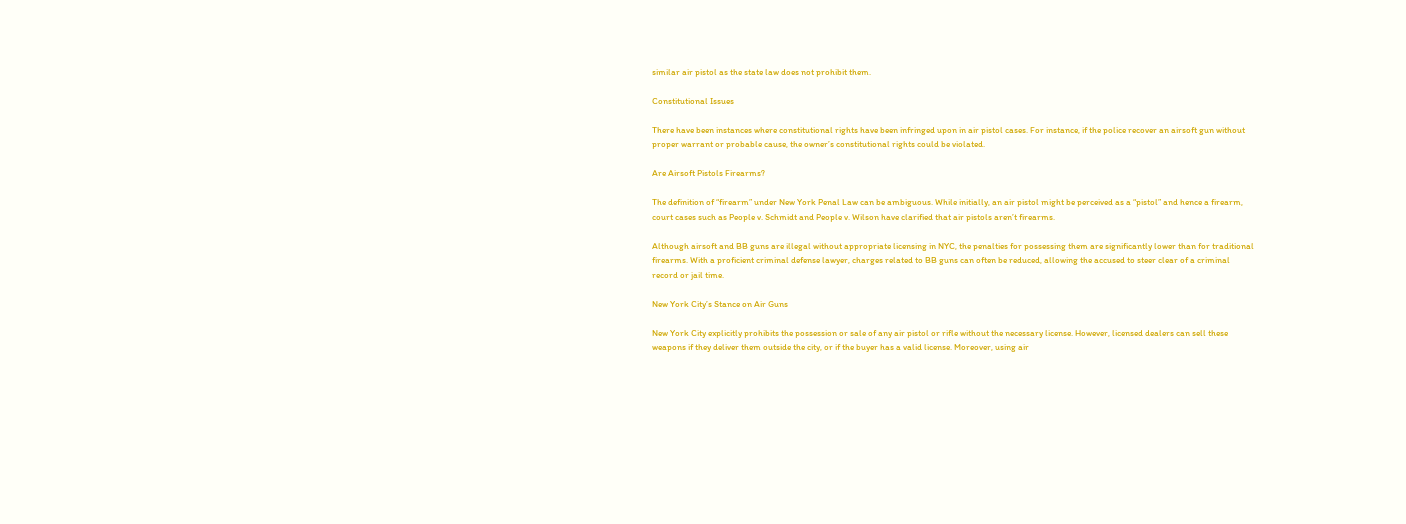similar air pistol as the state law does not prohibit them.

Constitutional Issues

There have been instances where constitutional rights have been infringed upon in air pistol cases. For instance, if the police recover an airsoft gun without proper warrant or probable cause, the owner’s constitutional rights could be violated.

Are Airsoft Pistols Firearms?

The definition of “firearm” under New York Penal Law can be ambiguous. While initially, an air pistol might be perceived as a “pistol” and hence a firearm, court cases such as People v. Schmidt and People v. Wilson have clarified that air pistols aren’t firearms.

Although airsoft and BB guns are illegal without appropriate licensing in NYC, the penalties for possessing them are significantly lower than for traditional firearms. With a proficient criminal defense lawyer, charges related to BB guns can often be reduced, allowing the accused to steer clear of a criminal record or jail time.

New York City’s Stance on Air Guns

New York City explicitly prohibits the possession or sale of any air pistol or rifle without the necessary license. However, licensed dealers can sell these weapons if they deliver them outside the city, or if the buyer has a valid license. Moreover, using air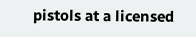pistols at a licensed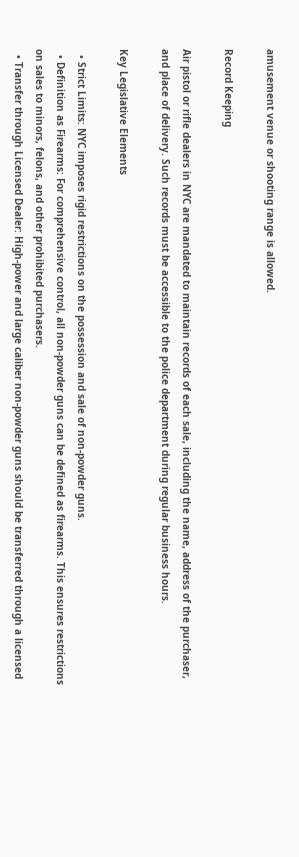amusement venue or shooting range is allowed.

Record Keeping

Air pistol or rifle dealers in NYC are mandated to maintain records of each sale, including the name, address of the purchaser, and place of delivery. Such records must be accessible to the police department during regular business hours.

Key Legislative Elements

  • Strict Limits: NYC imposes rigid restrictions on the possession and sale of non-powder guns.
  • Definition as Firearms: For comprehensive control, all non-powder guns can be defined as firearms. This ensures restrictions on sales to minors, felons, and other prohibited purchasers.
  • Transfer through Licensed Dealer: High-power and large caliber non-powder guns should be transferred through a licensed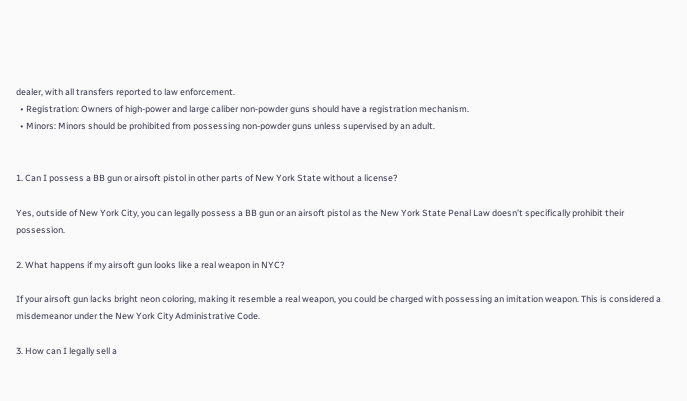dealer, with all transfers reported to law enforcement.
  • Registration: Owners of high-power and large caliber non-powder guns should have a registration mechanism.
  • Minors: Minors should be prohibited from possessing non-powder guns unless supervised by an adult.


1. Can I possess a BB gun or airsoft pistol in other parts of New York State without a license?

Yes, outside of New York City, you can legally possess a BB gun or an airsoft pistol as the New York State Penal Law doesn’t specifically prohibit their possession.

2. What happens if my airsoft gun looks like a real weapon in NYC?

If your airsoft gun lacks bright neon coloring, making it resemble a real weapon, you could be charged with possessing an imitation weapon. This is considered a misdemeanor under the New York City Administrative Code.

3. How can I legally sell a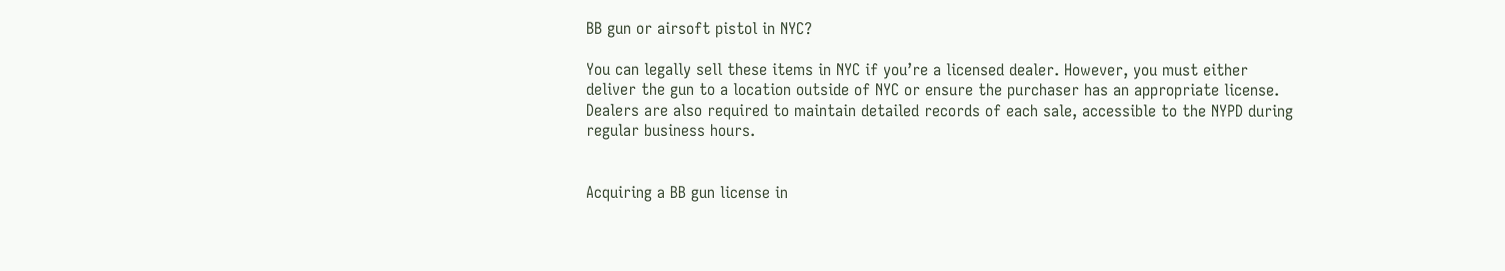BB gun or airsoft pistol in NYC?

You can legally sell these items in NYC if you’re a licensed dealer. However, you must either deliver the gun to a location outside of NYC or ensure the purchaser has an appropriate license. Dealers are also required to maintain detailed records of each sale, accessible to the NYPD during regular business hours.


Acquiring a BB gun license in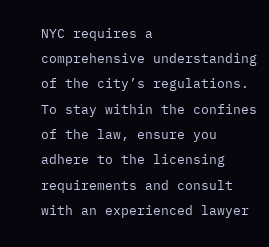NYC requires a comprehensive understanding of the city’s regulations. To stay within the confines of the law, ensure you adhere to the licensing requirements and consult with an experienced lawyer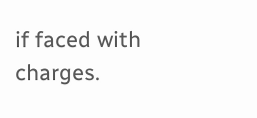if faced with charges.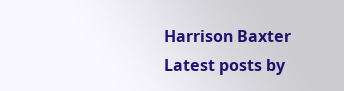Harrison Baxter
Latest posts by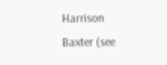Harrison Baxter (see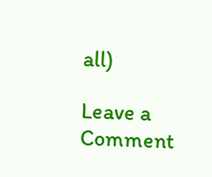all)

Leave a Comment